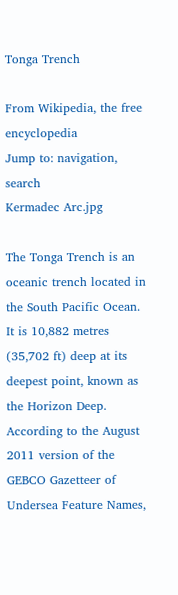Tonga Trench

From Wikipedia, the free encyclopedia
Jump to: navigation, search
Kermadec Arc.jpg

The Tonga Trench is an oceanic trench located in the South Pacific Ocean. It is 10,882 metres (35,702 ft) deep at its deepest point, known as the Horizon Deep. According to the August 2011 version of the GEBCO Gazetteer of Undersea Feature Names,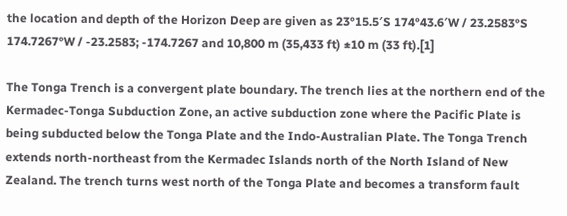the location and depth of the Horizon Deep are given as 23°15.5′S 174°43.6′W / 23.2583°S 174.7267°W / -23.2583; -174.7267 and 10,800 m (35,433 ft) ±10 m (33 ft).[1]

The Tonga Trench is a convergent plate boundary. The trench lies at the northern end of the Kermadec-Tonga Subduction Zone, an active subduction zone where the Pacific Plate is being subducted below the Tonga Plate and the Indo-Australian Plate. The Tonga Trench extends north-northeast from the Kermadec Islands north of the North Island of New Zealand. The trench turns west north of the Tonga Plate and becomes a transform fault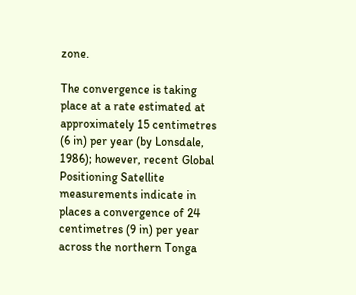zone.

The convergence is taking place at a rate estimated at approximately 15 centimetres (6 in) per year (by Lonsdale, 1986); however, recent Global Positioning Satellite measurements indicate in places a convergence of 24 centimetres (9 in) per year across the northern Tonga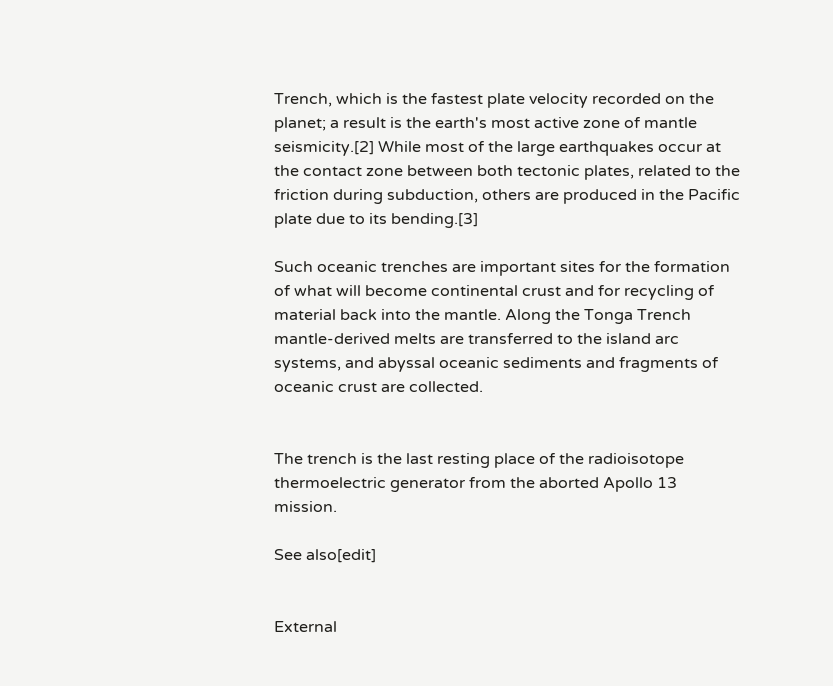Trench, which is the fastest plate velocity recorded on the planet; a result is the earth's most active zone of mantle seismicity.[2] While most of the large earthquakes occur at the contact zone between both tectonic plates, related to the friction during subduction, others are produced in the Pacific plate due to its bending.[3]

Such oceanic trenches are important sites for the formation of what will become continental crust and for recycling of material back into the mantle. Along the Tonga Trench mantle-derived melts are transferred to the island arc systems, and abyssal oceanic sediments and fragments of oceanic crust are collected.


The trench is the last resting place of the radioisotope thermoelectric generator from the aborted Apollo 13 mission.

See also[edit]


External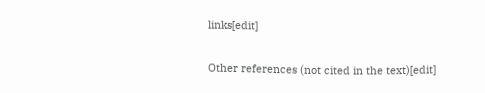links[edit]

Other references (not cited in the text)[edit]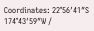Coordinates: 22°56′41″S 174°43′59″W /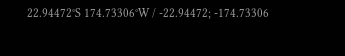22.94472°S 174.73306°W / -22.94472; -174.73306